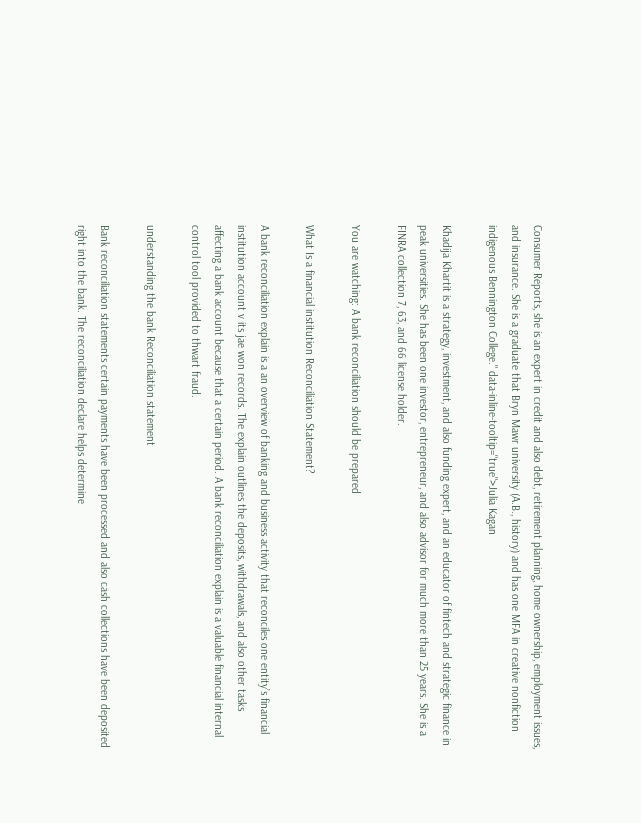Consumer Reports, she is an expert in credit and also debt, retirement planning, home ownership, employment issues, and insurance. She is a graduate that Bryn Mawr university (A.B., history) and has one MFA in creative nonfiction indigenous Bennington College." data-inline-tooltip="true">Julia Kagan

Khadija Khartit is a strategy, investment, and also funding expert, and an educator of fintech and strategic finance in peak universities. She has been one investor, entrepreneur, and also advisor for much more than 25 years. She is a FINRA collection 7, 63, and 66 license holder.

You are watching: A bank reconciliation should be prepared

What Is a financial institution Reconciliation Statement?

A bank reconciliation explain is a an overview of banking and business activity that reconciles one entity’s financial institution account v its jae won records. The explain outlines the deposits, withdrawals, and also other tasks affecting a bank account because that a certain period. A bank reconciliation explain is a valuable financial internal control tool provided to thwart fraud.

understanding the bank Reconciliation statement

Bank reconciliation statements certain payments have been processed and also cash collections have been deposited right into the bank. The reconciliation declare helps determine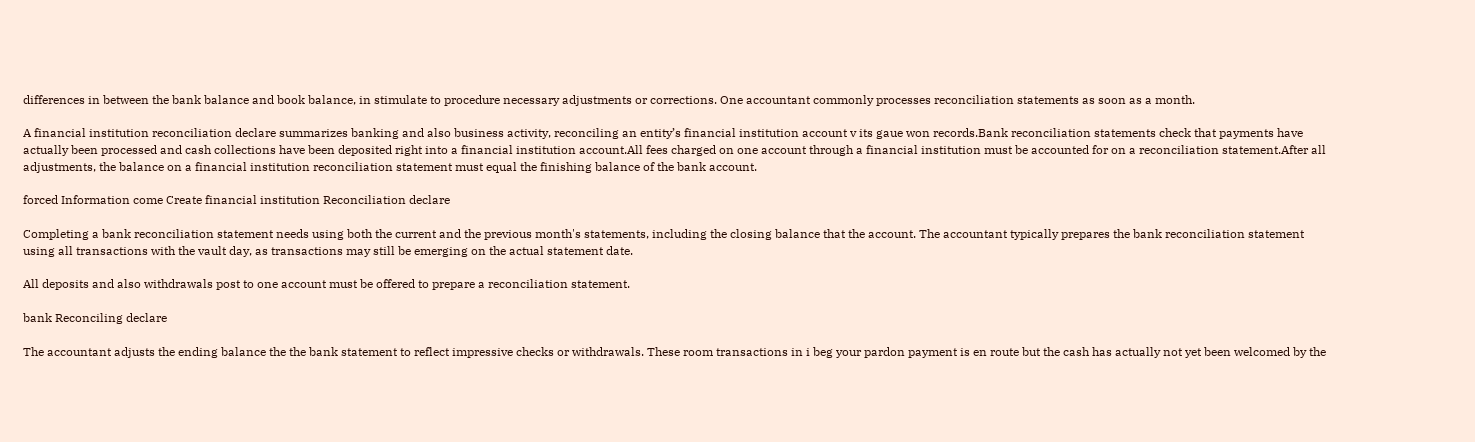differences in between the bank balance and book balance, in stimulate to procedure necessary adjustments or corrections. One accountant commonly processes reconciliation statements as soon as a month.

A financial institution reconciliation declare summarizes banking and also business activity, reconciling an entity’s financial institution account v its gaue won records.Bank reconciliation statements check that payments have actually been processed and cash collections have been deposited right into a financial institution account.All fees charged on one account through a financial institution must be accounted for on a reconciliation statement.After all adjustments, the balance on a financial institution reconciliation statement must equal the finishing balance of the bank account.

forced Information come Create financial institution Reconciliation declare

Completing a bank reconciliation statement needs using both the current and the previous month's statements, including the closing balance that the account. The accountant typically prepares the bank reconciliation statement using all transactions with the vault day, as transactions may still be emerging on the actual statement date.

All deposits and also withdrawals post to one account must be offered to prepare a reconciliation statement.

bank Reconciling declare

The accountant adjusts the ending balance the the bank statement to reflect impressive checks or withdrawals. These room transactions in i beg your pardon payment is en route but the cash has actually not yet been welcomed by the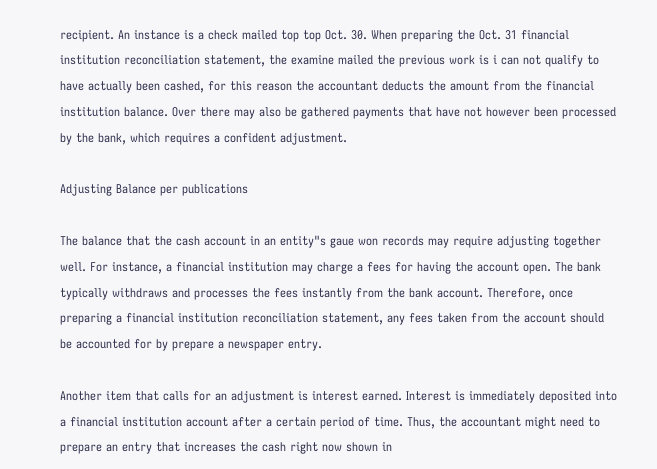recipient. An instance is a check mailed top top Oct. 30. When preparing the Oct. 31 financial institution reconciliation statement, the examine mailed the previous work is i can not qualify to have actually been cashed, for this reason the accountant deducts the amount from the financial institution balance. Over there may also be gathered payments that have not however been processed by the bank, which requires a confident adjustment.

Adjusting Balance per publications

The balance that the cash account in an entity"s gaue won records may require adjusting together well. For instance, a financial institution may charge a fees for having the account open. The bank typically withdraws and processes the fees instantly from the bank account. Therefore, once preparing a financial institution reconciliation statement, any fees taken from the account should be accounted for by prepare a newspaper entry.

Another item that calls for an adjustment is interest earned. Interest is immediately deposited into a financial institution account after a certain period of time. Thus, the accountant might need to prepare an entry that increases the cash right now shown in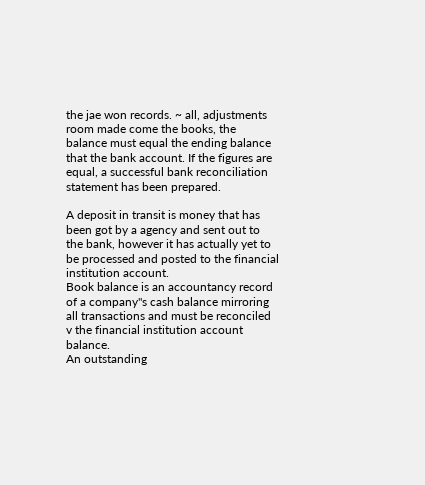the jae won records. ~ all, adjustments room made come the books, the balance must equal the ending balance that the bank account. If the figures are equal, a successful bank reconciliation statement has been prepared.

A deposit in transit is money that has been got by a agency and sent out to the bank, however it has actually yet to be processed and posted to the financial institution account.
Book balance is an accountancy record of a company"s cash balance mirroring all transactions and must be reconciled v the financial institution account balance.
An outstanding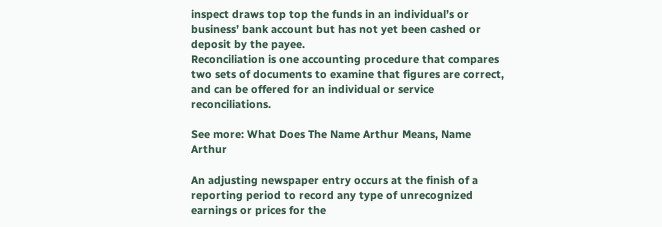inspect draws top top the funds in an individual’s or business’ bank account but has not yet been cashed or deposit by the payee.
Reconciliation is one accounting procedure that compares two sets of documents to examine that figures are correct, and can be offered for an individual or service reconciliations.

See more: What Does The Name Arthur Means, Name Arthur

An adjusting newspaper entry occurs at the finish of a reporting period to record any type of unrecognized earnings or prices for the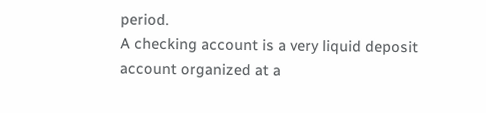period.
A checking account is a very liquid deposit account organized at a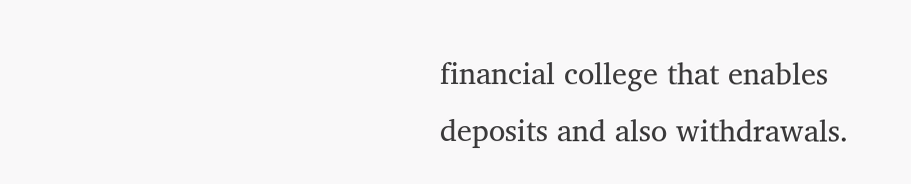financial college that enables deposits and also withdrawals.